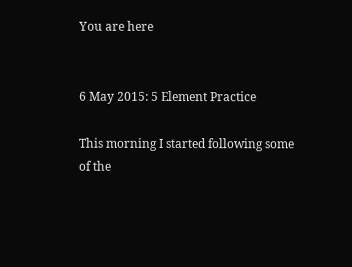You are here


6 May 2015: 5 Element Practice

This morning I started following some of the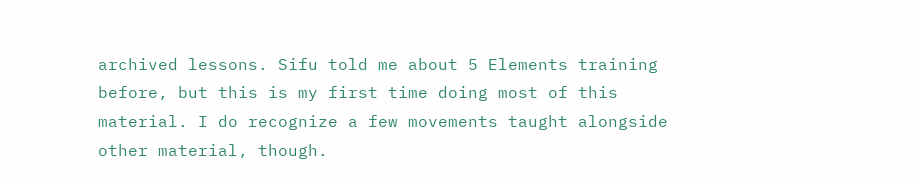archived lessons. Sifu told me about 5 Elements training before, but this is my first time doing most of this material. I do recognize a few movements taught alongside other material, though.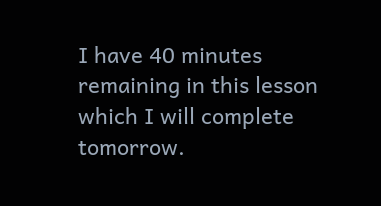I have 40 minutes remaining in this lesson which I will complete tomorrow.